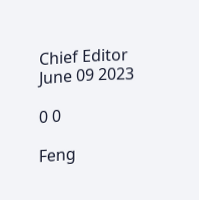Chief Editor June 09 2023

0 0

Feng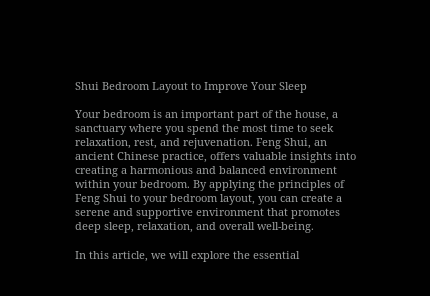Shui Bedroom Layout to Improve Your Sleep

Your bedroom is an important part of the house, a sanctuary where you spend the most time to seek relaxation, rest, and rejuvenation. Feng Shui, an ancient Chinese practice, offers valuable insights into creating a harmonious and balanced environment within your bedroom. By applying the principles of Feng Shui to your bedroom layout, you can create a serene and supportive environment that promotes deep sleep, relaxation, and overall well-being.

In this article, we will explore the essential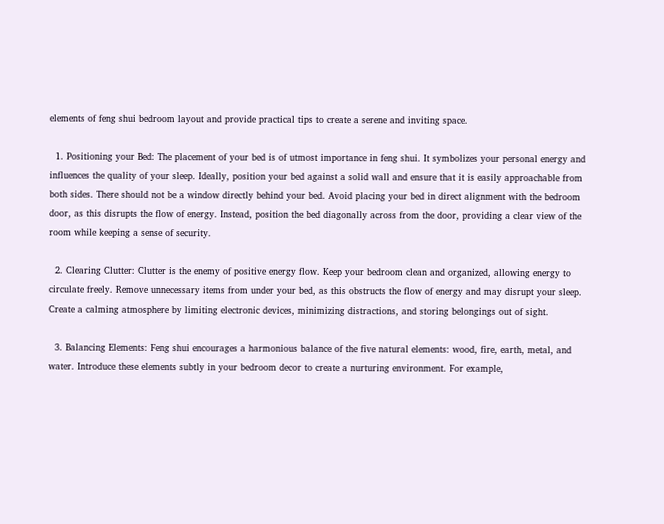elements of feng shui bedroom layout and provide practical tips to create a serene and inviting space.

  1. Positioning your Bed: The placement of your bed is of utmost importance in feng shui. It symbolizes your personal energy and influences the quality of your sleep. Ideally, position your bed against a solid wall and ensure that it is easily approachable from both sides. There should not be a window directly behind your bed. Avoid placing your bed in direct alignment with the bedroom door, as this disrupts the flow of energy. Instead, position the bed diagonally across from the door, providing a clear view of the room while keeping a sense of security.

  2. Clearing Clutter: Clutter is the enemy of positive energy flow. Keep your bedroom clean and organized, allowing energy to circulate freely. Remove unnecessary items from under your bed, as this obstructs the flow of energy and may disrupt your sleep. Create a calming atmosphere by limiting electronic devices, minimizing distractions, and storing belongings out of sight.

  3. Balancing Elements: Feng shui encourages a harmonious balance of the five natural elements: wood, fire, earth, metal, and water. Introduce these elements subtly in your bedroom decor to create a nurturing environment. For example,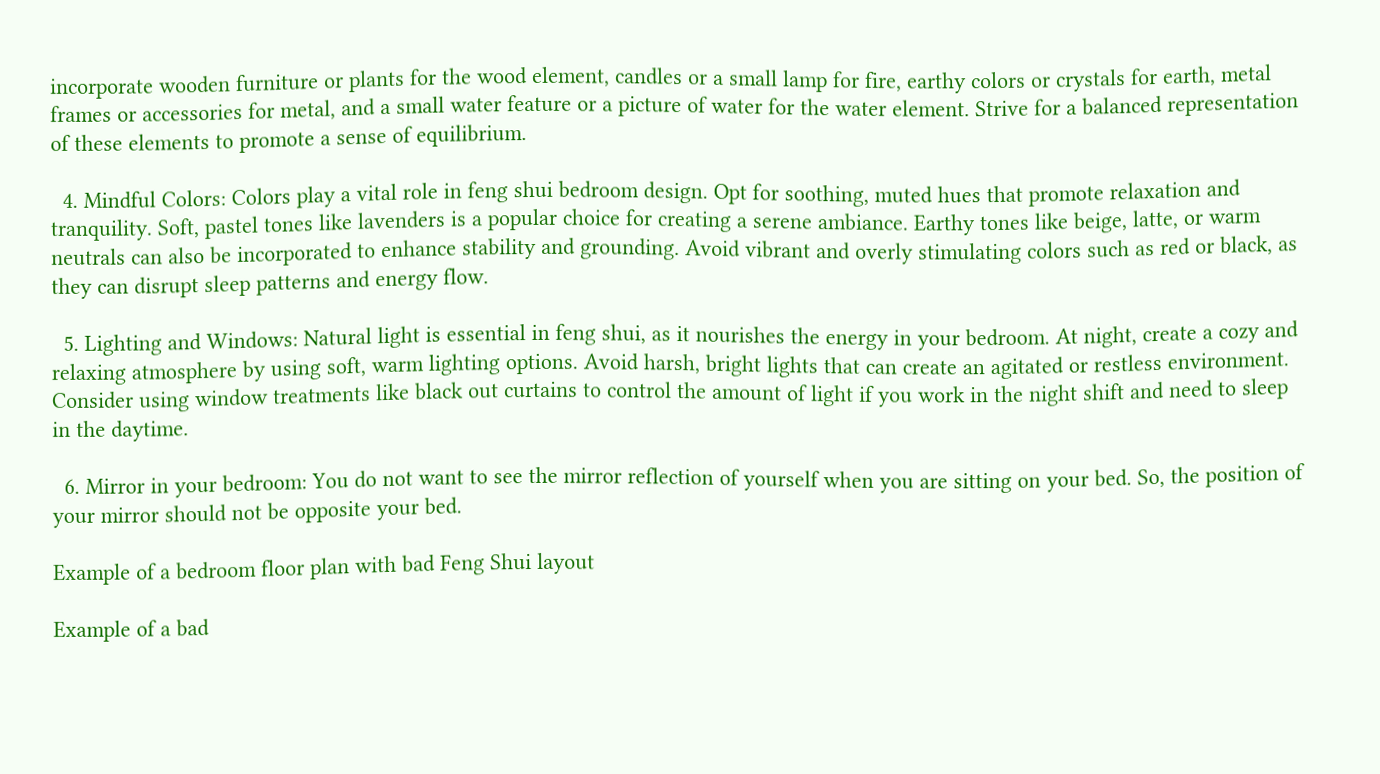incorporate wooden furniture or plants for the wood element, candles or a small lamp for fire, earthy colors or crystals for earth, metal frames or accessories for metal, and a small water feature or a picture of water for the water element. Strive for a balanced representation of these elements to promote a sense of equilibrium.

  4. Mindful Colors: Colors play a vital role in feng shui bedroom design. Opt for soothing, muted hues that promote relaxation and tranquility. Soft, pastel tones like lavenders is a popular choice for creating a serene ambiance. Earthy tones like beige, latte, or warm neutrals can also be incorporated to enhance stability and grounding. Avoid vibrant and overly stimulating colors such as red or black, as they can disrupt sleep patterns and energy flow.

  5. Lighting and Windows: Natural light is essential in feng shui, as it nourishes the energy in your bedroom. At night, create a cozy and relaxing atmosphere by using soft, warm lighting options. Avoid harsh, bright lights that can create an agitated or restless environment. Consider using window treatments like black out curtains to control the amount of light if you work in the night shift and need to sleep in the daytime.

  6. Mirror in your bedroom: You do not want to see the mirror reflection of yourself when you are sitting on your bed. So, the position of your mirror should not be opposite your bed.

Example of a bedroom floor plan with bad Feng Shui layout

Example of a bad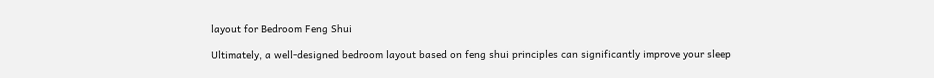layout for Bedroom Feng Shui

Ultimately, a well-designed bedroom layout based on feng shui principles can significantly improve your sleep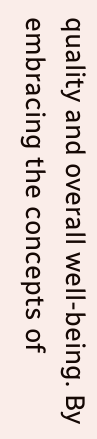quality and overall well-being. By embracing the concepts of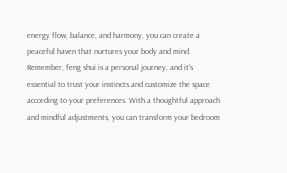energy flow, balance, and harmony, you can create a peaceful haven that nurtures your body and mind. Remember, feng shui is a personal journey, and it's essential to trust your instincts and customize the space according to your preferences. With a thoughtful approach and mindful adjustments, you can transform your bedroom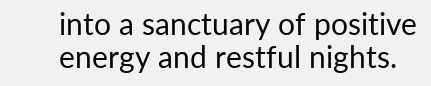into a sanctuary of positive energy and restful nights.